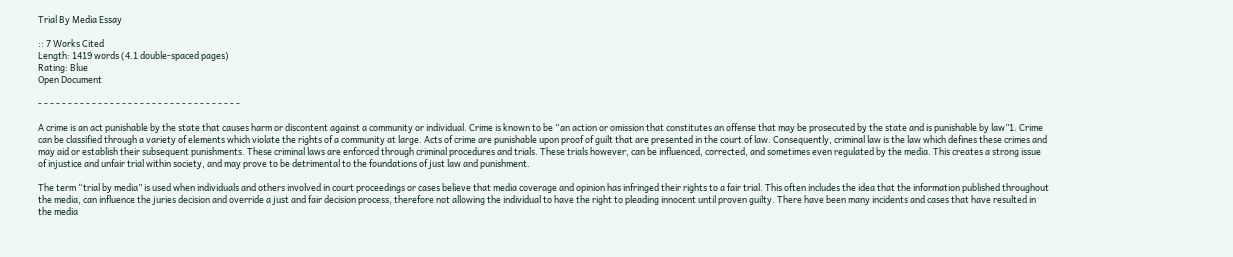Trial By Media Essay

:: 7 Works Cited
Length: 1419 words (4.1 double-spaced pages)
Rating: Blue
Open Document

- - - - - - - - - - - - - - - - - - - - - - - - - - - - - - - - - -

A crime is an act punishable by the state that causes harm or discontent against a community or individual. Crime is known to be “an action or omission that constitutes an offense that may be prosecuted by the state and is punishable by law”1. Crime can be classified through a variety of elements which violate the rights of a community at large. Acts of crime are punishable upon proof of guilt that are presented in the court of law. Consequently, criminal law is the law which defines these crimes and may aid or establish their subsequent punishments. These criminal laws are enforced through criminal procedures and trials. These trials however, can be influenced, corrected, and sometimes even regulated by the media. This creates a strong issue of injustice and unfair trial within society, and may prove to be detrimental to the foundations of just law and punishment.

The term “trial by media” is used when individuals and others involved in court proceedings or cases believe that media coverage and opinion has infringed their rights to a fair trial. This often includes the idea that the information published throughout the media, can influence the juries decision and override a just and fair decision process, therefore not allowing the individual to have the right to pleading innocent until proven guilty. There have been many incidents and cases that have resulted in the media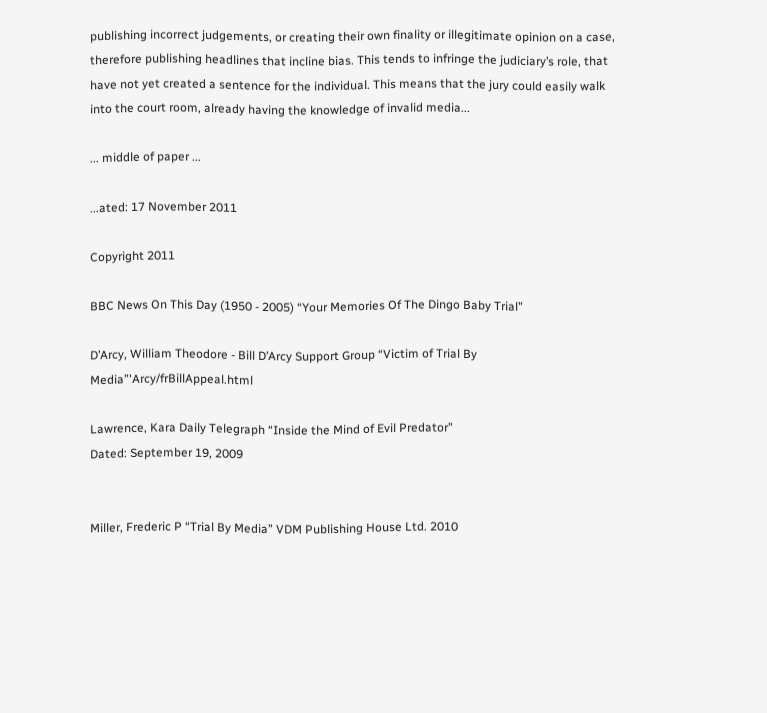publishing incorrect judgements, or creating their own finality or illegitimate opinion on a case, therefore publishing headlines that incline bias. This tends to infringe the judiciary’s role, that have not yet created a sentence for the individual. This means that the jury could easily walk into the court room, already having the knowledge of invalid media...

... middle of paper ...

...ated: 17 November 2011

Copyright 2011

BBC News On This Day (1950 - 2005) “Your Memories Of The Dingo Baby Trial”

D’Arcy, William Theodore - Bill D’Arcy Support Group “Victim of Trial By Media”'Arcy/frBillAppeal.html

Lawrence, Kara Daily Telegraph “Inside the Mind of Evil Predator”
Dated: September 19, 2009


Miller, Frederic P “Trial By Media” VDM Publishing House Ltd. 2010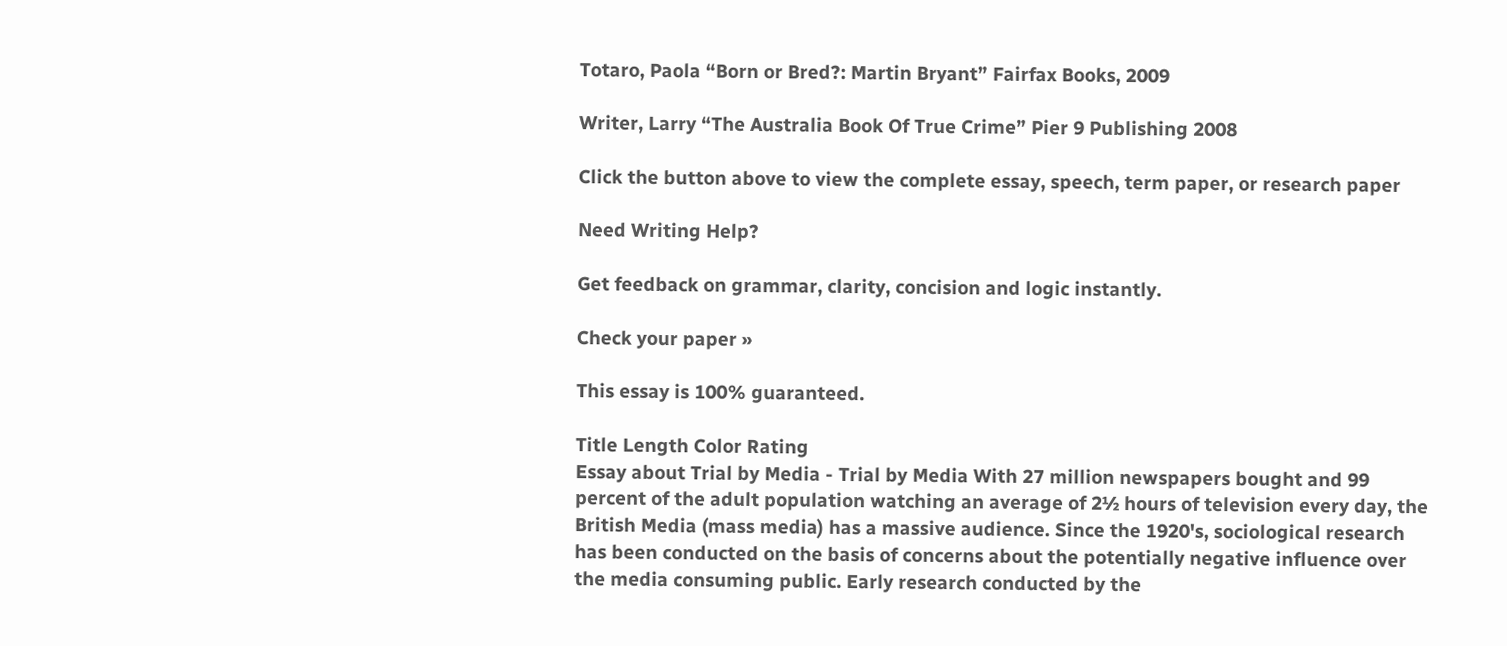Totaro, Paola “Born or Bred?: Martin Bryant” Fairfax Books, 2009

Writer, Larry “The Australia Book Of True Crime” Pier 9 Publishing 2008

Click the button above to view the complete essay, speech, term paper, or research paper

Need Writing Help?

Get feedback on grammar, clarity, concision and logic instantly.

Check your paper »

This essay is 100% guaranteed.

Title Length Color Rating
Essay about Trial by Media - Trial by Media With 27 million newspapers bought and 99 percent of the adult population watching an average of 2½ hours of television every day, the British Media (mass media) has a massive audience. Since the 1920's, sociological research has been conducted on the basis of concerns about the potentially negative influence over the media consuming public. Early research conducted by the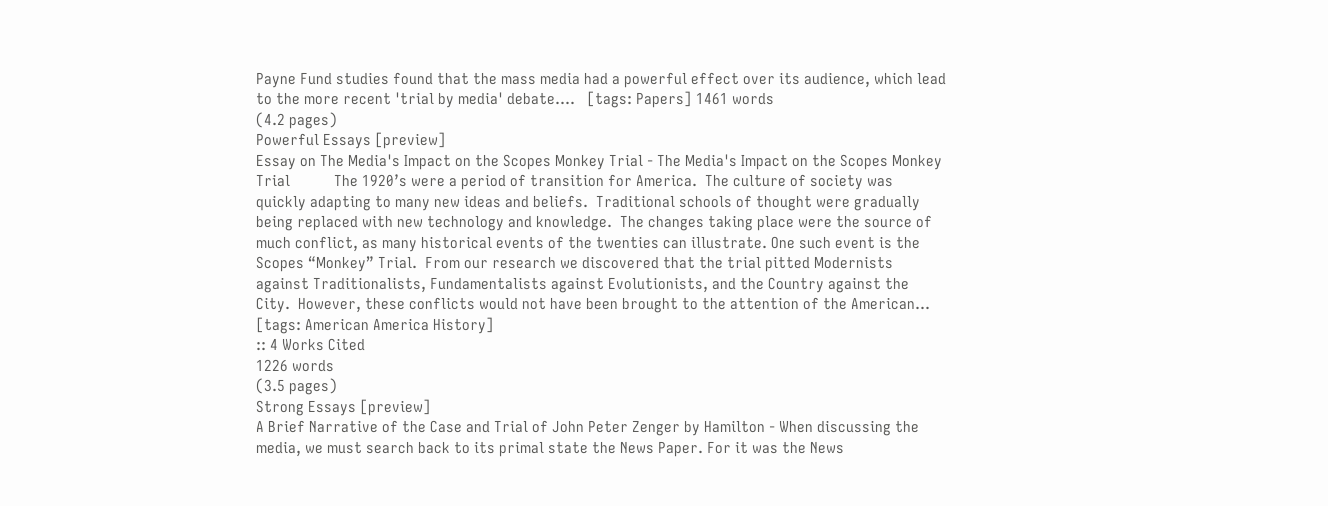Payne Fund studies found that the mass media had a powerful effect over its audience, which lead to the more recent 'trial by media' debate....   [tags: Papers] 1461 words
(4.2 pages)
Powerful Essays [preview]
Essay on The Media's Impact on the Scopes Monkey Trial - The Media's Impact on the Scopes Monkey Trial           The 1920’s were a period of transition for America.  The culture of society was quickly adapting to many new ideas and beliefs.  Traditional schools of thought were gradually being replaced with new technology and knowledge.  The changes taking place were the source of much conflict, as many historical events of the twenties can illustrate. One such event is the Scopes “Monkey” Trial.  From our research we discovered that the trial pitted Modernists against Traditionalists, Fundamentalists against Evolutionists, and the Country against the City.  However, these conflicts would not have been brought to the attention of the American...   [tags: American America History]
:: 4 Works Cited
1226 words
(3.5 pages)
Strong Essays [preview]
A Brief Narrative of the Case and Trial of John Peter Zenger by Hamilton - When discussing the media, we must search back to its primal state the News Paper. For it was the News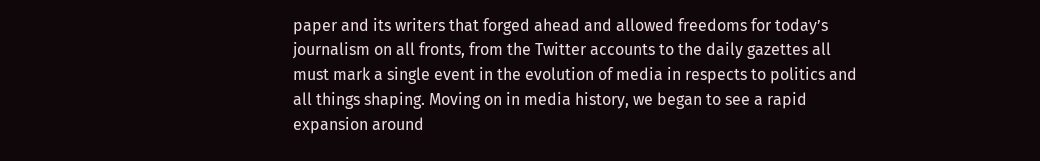paper and its writers that forged ahead and allowed freedoms for today’s journalism on all fronts, from the Twitter accounts to the daily gazettes all must mark a single event in the evolution of media in respects to politics and all things shaping. Moving on in media history, we began to see a rapid expansion around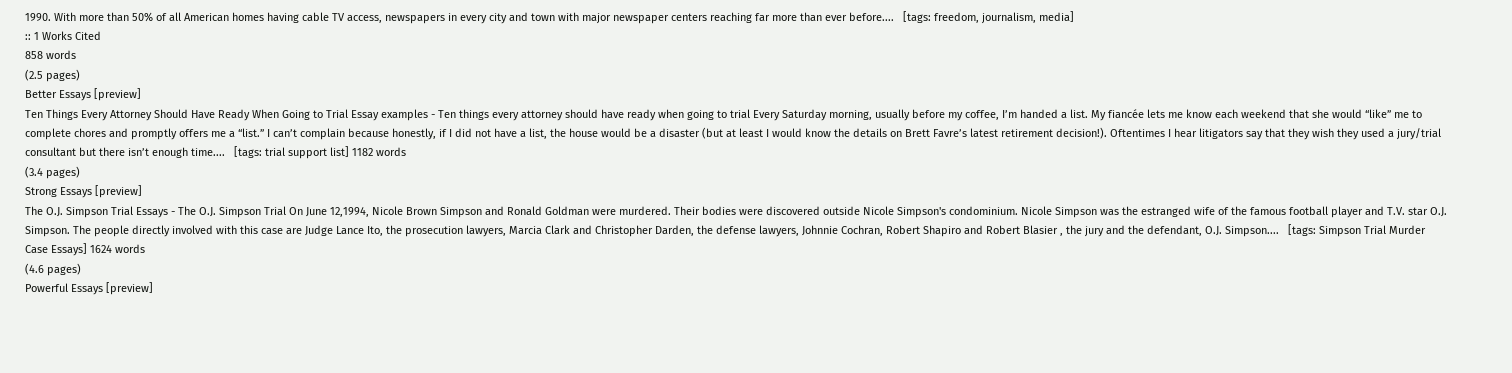1990. With more than 50% of all American homes having cable TV access, newspapers in every city and town with major newspaper centers reaching far more than ever before....   [tags: freedom, journalism, media]
:: 1 Works Cited
858 words
(2.5 pages)
Better Essays [preview]
Ten Things Every Attorney Should Have Ready When Going to Trial Essay examples - Ten things every attorney should have ready when going to trial Every Saturday morning, usually before my coffee, I’m handed a list. My fiancée lets me know each weekend that she would “like” me to complete chores and promptly offers me a “list.” I can’t complain because honestly, if I did not have a list, the house would be a disaster (but at least I would know the details on Brett Favre’s latest retirement decision!). Oftentimes I hear litigators say that they wish they used a jury/trial consultant but there isn’t enough time....   [tags: trial support list] 1182 words
(3.4 pages)
Strong Essays [preview]
The O.J. Simpson Trial Essays - The O.J. Simpson Trial On June 12,1994, Nicole Brown Simpson and Ronald Goldman were murdered. Their bodies were discovered outside Nicole Simpson's condominium. Nicole Simpson was the estranged wife of the famous football player and T.V. star O.J. Simpson. The people directly involved with this case are Judge Lance Ito, the prosecution lawyers, Marcia Clark and Christopher Darden, the defense lawyers, Johnnie Cochran, Robert Shapiro and Robert Blasier , the jury and the defendant, O.J. Simpson....   [tags: Simpson Trial Murder Case Essays] 1624 words
(4.6 pages)
Powerful Essays [preview]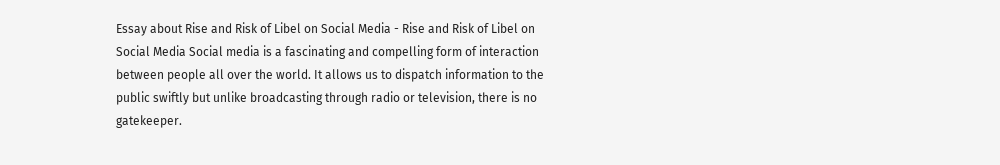Essay about Rise and Risk of Libel on Social Media - Rise and Risk of Libel on Social Media Social media is a fascinating and compelling form of interaction between people all over the world. It allows us to dispatch information to the public swiftly but unlike broadcasting through radio or television, there is no gatekeeper.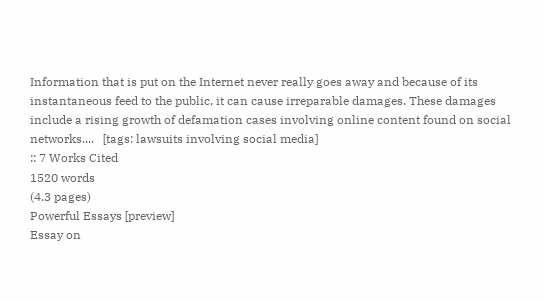Information that is put on the Internet never really goes away and because of its instantaneous feed to the public, it can cause irreparable damages. These damages include a rising growth of defamation cases involving online content found on social networks....   [tags: lawsuits involving social media]
:: 7 Works Cited
1520 words
(4.3 pages)
Powerful Essays [preview]
Essay on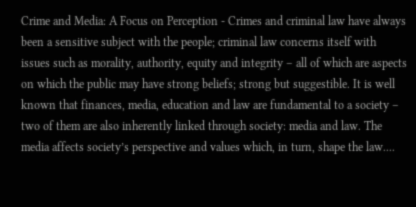Crime and Media: A Focus on Perception - Crimes and criminal law have always been a sensitive subject with the people; criminal law concerns itself with issues such as morality, authority, equity and integrity – all of which are aspects on which the public may have strong beliefs; strong but suggestible. It is well known that finances, media, education and law are fundamental to a society – two of them are also inherently linked through society: media and law. The media affects society’s perspective and values which, in turn, shape the law....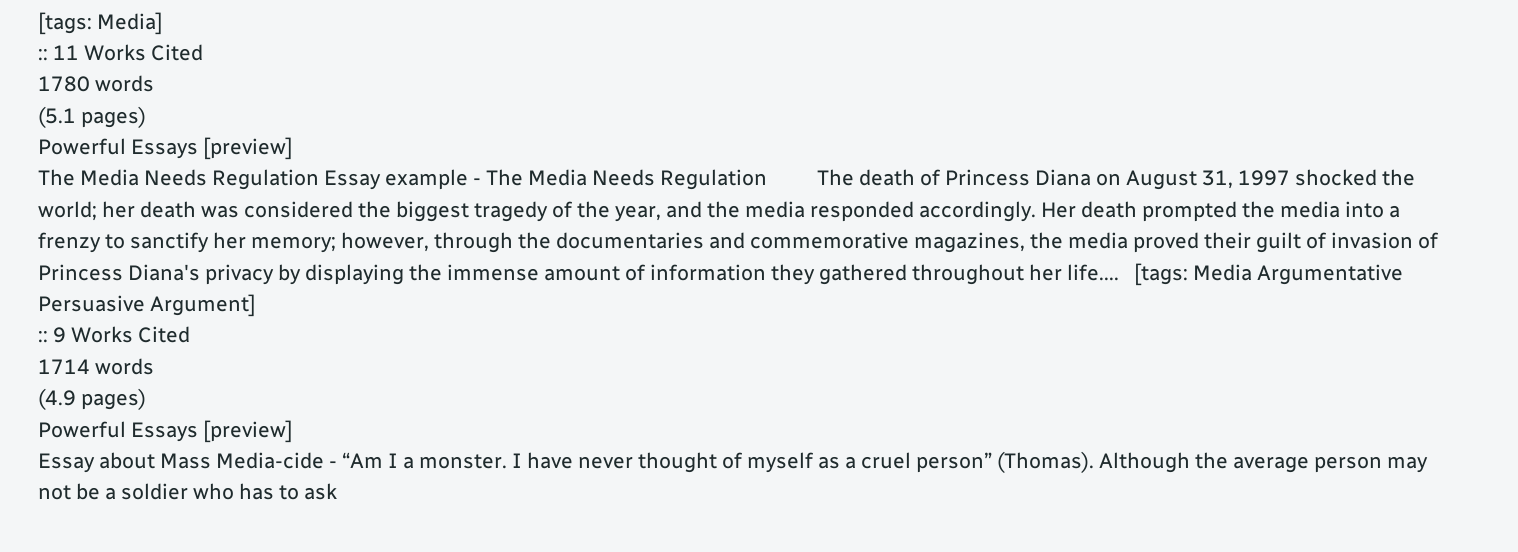[tags: Media]
:: 11 Works Cited
1780 words
(5.1 pages)
Powerful Essays [preview]
The Media Needs Regulation Essay example - The Media Needs Regulation          The death of Princess Diana on August 31, 1997 shocked the world; her death was considered the biggest tragedy of the year, and the media responded accordingly. Her death prompted the media into a frenzy to sanctify her memory; however, through the documentaries and commemorative magazines, the media proved their guilt of invasion of Princess Diana's privacy by displaying the immense amount of information they gathered throughout her life....   [tags: Media Argumentative Persuasive Argument]
:: 9 Works Cited
1714 words
(4.9 pages)
Powerful Essays [preview]
Essay about Mass Media-cide - “Am I a monster. I have never thought of myself as a cruel person” (Thomas). Although the average person may not be a soldier who has to ask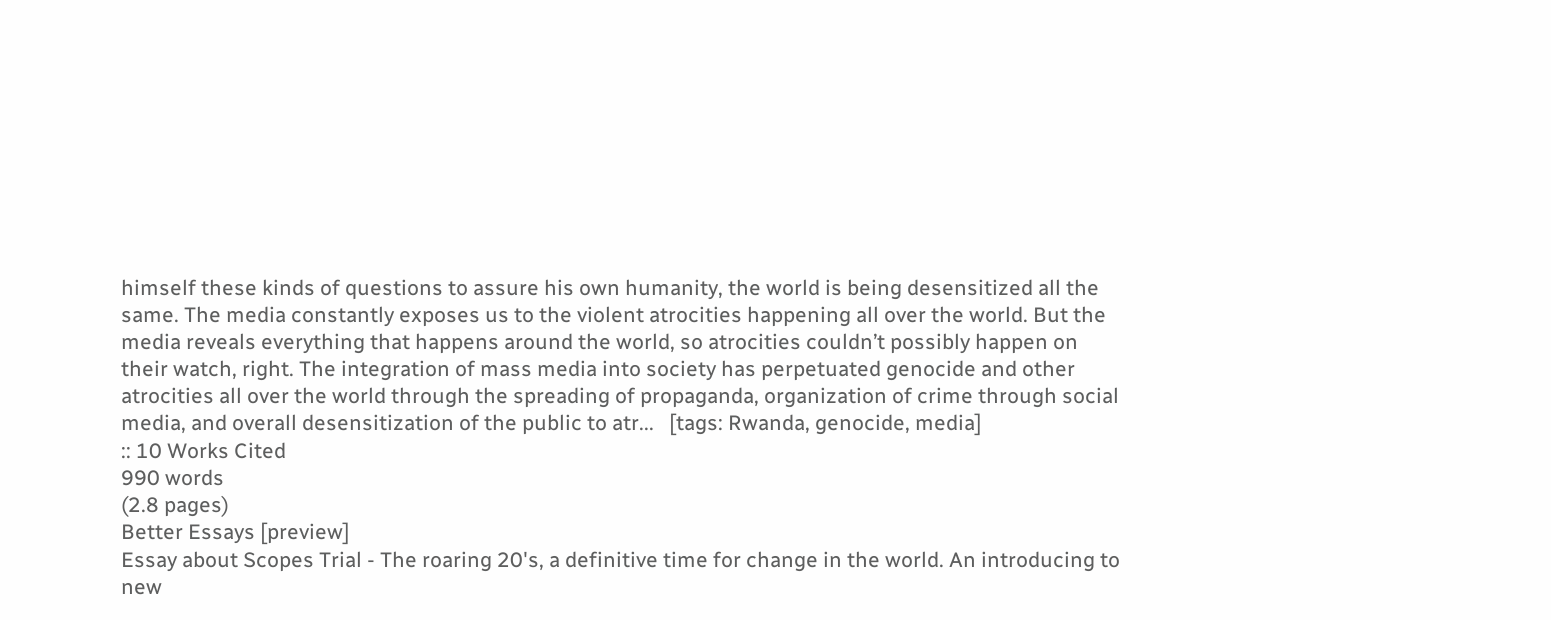himself these kinds of questions to assure his own humanity, the world is being desensitized all the same. The media constantly exposes us to the violent atrocities happening all over the world. But the media reveals everything that happens around the world, so atrocities couldn’t possibly happen on their watch, right. The integration of mass media into society has perpetuated genocide and other atrocities all over the world through the spreading of propaganda, organization of crime through social media, and overall desensitization of the public to atr...   [tags: Rwanda, genocide, media]
:: 10 Works Cited
990 words
(2.8 pages)
Better Essays [preview]
Essay about Scopes Trial - The roaring 20's, a definitive time for change in the world. An introducing to new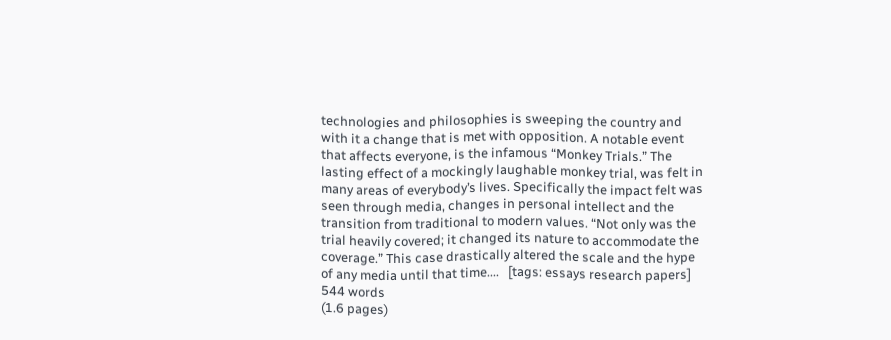technologies and philosophies is sweeping the country and with it a change that is met with opposition. A notable event that affects everyone, is the infamous “Monkey Trials.” The lasting effect of a mockingly laughable monkey trial, was felt in many areas of everybody’s lives. Specifically the impact felt was seen through media, changes in personal intellect and the transition from traditional to modern values. “Not only was the trial heavily covered; it changed its nature to accommodate the coverage.” This case drastically altered the scale and the hype of any media until that time....   [tags: essays research papers] 544 words
(1.6 pages)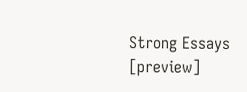Strong Essays [preview]